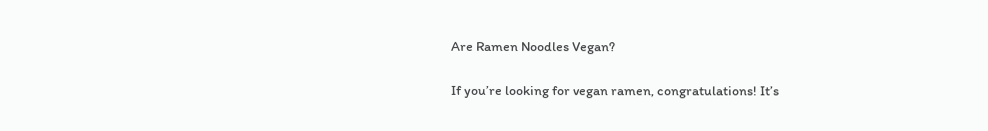Are Ramen Noodles Vegan?

If you’re looking for vegan ramen, congratulations! It’s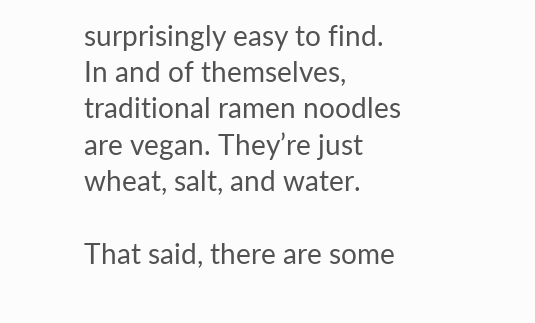surprisingly easy to find. In and of themselves, traditional ramen noodles are vegan. They’re just wheat, salt, and water.

That said, there are some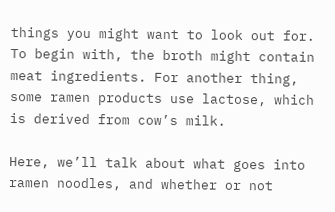things you might want to look out for. To begin with, the broth might contain meat ingredients. For another thing, some ramen products use lactose, which is derived from cow’s milk.

Here, we’ll talk about what goes into ramen noodles, and whether or not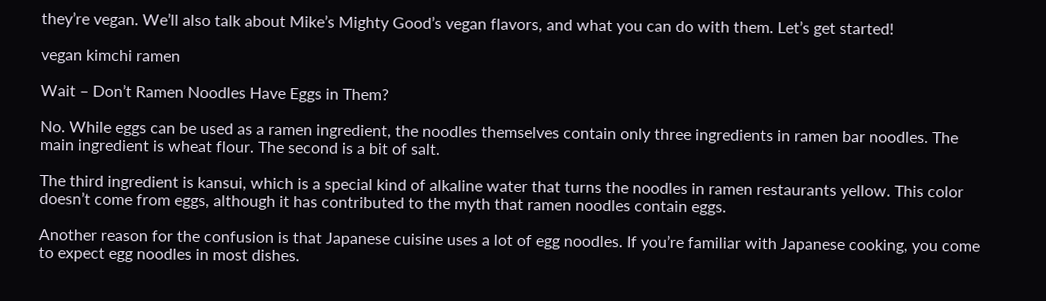they’re vegan. We’ll also talk about Mike’s Mighty Good’s vegan flavors, and what you can do with them. Let’s get started!

vegan kimchi ramen

Wait – Don’t Ramen Noodles Have Eggs in Them?

No. While eggs can be used as a ramen ingredient, the noodles themselves contain only three ingredients in ramen bar noodles. The main ingredient is wheat flour. The second is a bit of salt.

The third ingredient is kansui, which is a special kind of alkaline water that turns the noodles in ramen restaurants yellow. This color doesn’t come from eggs, although it has contributed to the myth that ramen noodles contain eggs.

Another reason for the confusion is that Japanese cuisine uses a lot of egg noodles. If you’re familiar with Japanese cooking, you come to expect egg noodles in most dishes.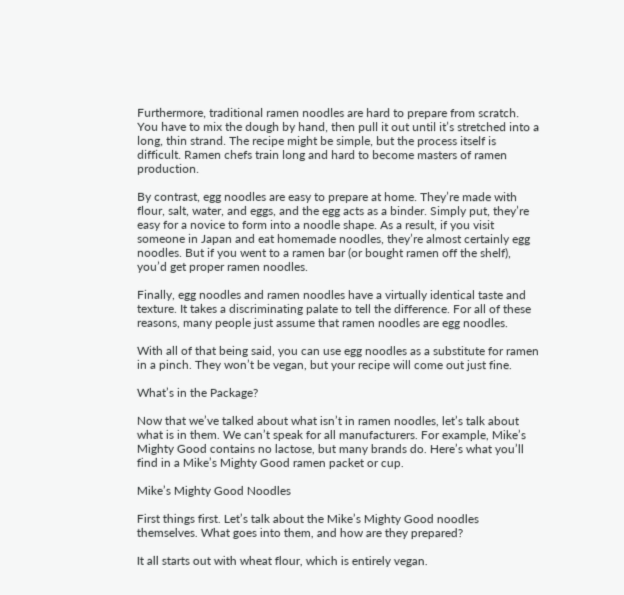Furthermore, traditional ramen noodles are hard to prepare from scratch. You have to mix the dough by hand, then pull it out until it’s stretched into a long, thin strand. The recipe might be simple, but the process itself is difficult. Ramen chefs train long and hard to become masters of ramen production.

By contrast, egg noodles are easy to prepare at home. They’re made with flour, salt, water, and eggs, and the egg acts as a binder. Simply put, they’re easy for a novice to form into a noodle shape. As a result, if you visit someone in Japan and eat homemade noodles, they’re almost certainly egg noodles. But if you went to a ramen bar (or bought ramen off the shelf), you’d get proper ramen noodles.

Finally, egg noodles and ramen noodles have a virtually identical taste and texture. It takes a discriminating palate to tell the difference. For all of these reasons, many people just assume that ramen noodles are egg noodles.

With all of that being said, you can use egg noodles as a substitute for ramen in a pinch. They won’t be vegan, but your recipe will come out just fine.

What’s in the Package?

Now that we’ve talked about what isn’t in ramen noodles, let’s talk about what is in them. We can’t speak for all manufacturers. For example, Mike’s Mighty Good contains no lactose, but many brands do. Here’s what you’ll find in a Mike’s Mighty Good ramen packet or cup.

Mike’s Mighty Good Noodles

First things first. Let’s talk about the Mike’s Mighty Good noodles themselves. What goes into them, and how are they prepared?

It all starts out with wheat flour, which is entirely vegan.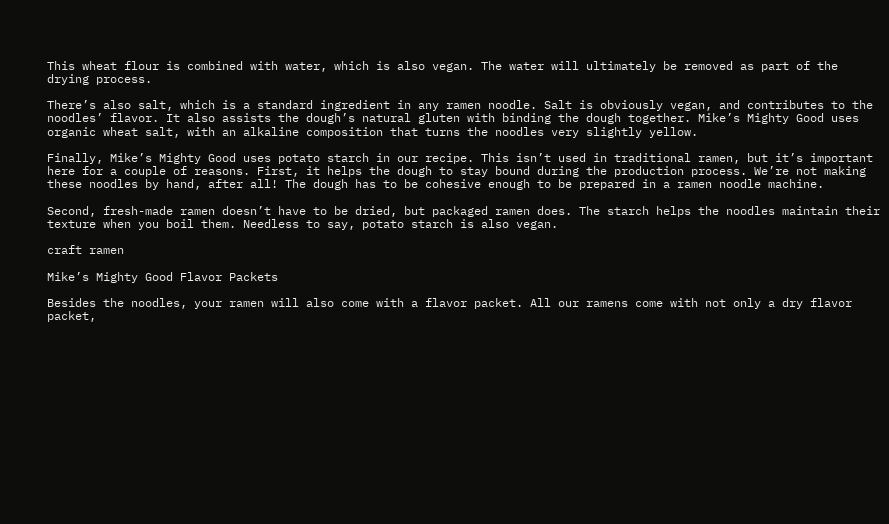This wheat flour is combined with water, which is also vegan. The water will ultimately be removed as part of the drying process.

There’s also salt, which is a standard ingredient in any ramen noodle. Salt is obviously vegan, and contributes to the noodles’ flavor. It also assists the dough’s natural gluten with binding the dough together. Mike’s Mighty Good uses organic wheat salt, with an alkaline composition that turns the noodles very slightly yellow.

Finally, Mike’s Mighty Good uses potato starch in our recipe. This isn’t used in traditional ramen, but it’s important here for a couple of reasons. First, it helps the dough to stay bound during the production process. We’re not making these noodles by hand, after all! The dough has to be cohesive enough to be prepared in a ramen noodle machine.

Second, fresh-made ramen doesn’t have to be dried, but packaged ramen does. The starch helps the noodles maintain their texture when you boil them. Needless to say, potato starch is also vegan.

craft ramen

Mike’s Mighty Good Flavor Packets

Besides the noodles, your ramen will also come with a flavor packet. All our ramens come with not only a dry flavor packet,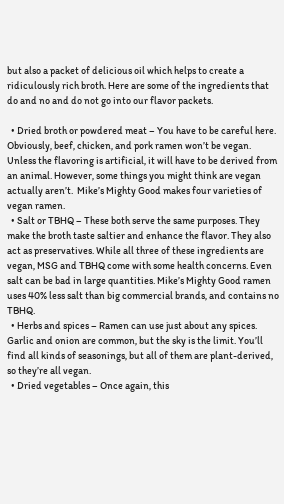but also a packet of delicious oil which helps to create a ridiculously rich broth. Here are some of the ingredients that do and no and do not go into our flavor packets.

  • Dried broth or powdered meat – You have to be careful here. Obviously, beef, chicken, and pork ramen won’t be vegan. Unless the flavoring is artificial, it will have to be derived from an animal. However, some things you might think are vegan actually aren’t.  Mike’s Mighty Good makes four varieties of vegan ramen.
  • Salt or TBHQ – These both serve the same purposes. They make the broth taste saltier and enhance the flavor. They also act as preservatives. While all three of these ingredients are vegan, MSG and TBHQ come with some health concerns. Even salt can be bad in large quantities. Mike’s Mighty Good ramen uses 40% less salt than big commercial brands, and contains no TBHQ.
  • Herbs and spices – Ramen can use just about any spices. Garlic and onion are common, but the sky is the limit. You’ll find all kinds of seasonings, but all of them are plant-derived, so they’re all vegan.
  • Dried vegetables – Once again, this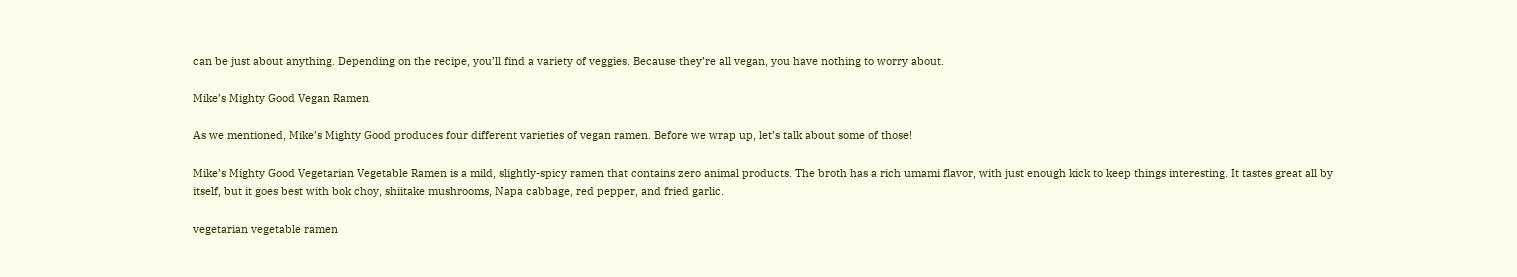can be just about anything. Depending on the recipe, you’ll find a variety of veggies. Because they’re all vegan, you have nothing to worry about.

Mike’s Mighty Good Vegan Ramen

As we mentioned, Mike’s Mighty Good produces four different varieties of vegan ramen. Before we wrap up, let’s talk about some of those!

Mike’s Mighty Good Vegetarian Vegetable Ramen is a mild, slightly-spicy ramen that contains zero animal products. The broth has a rich umami flavor, with just enough kick to keep things interesting. It tastes great all by itself, but it goes best with bok choy, shiitake mushrooms, Napa cabbage, red pepper, and fried garlic.

vegetarian vegetable ramen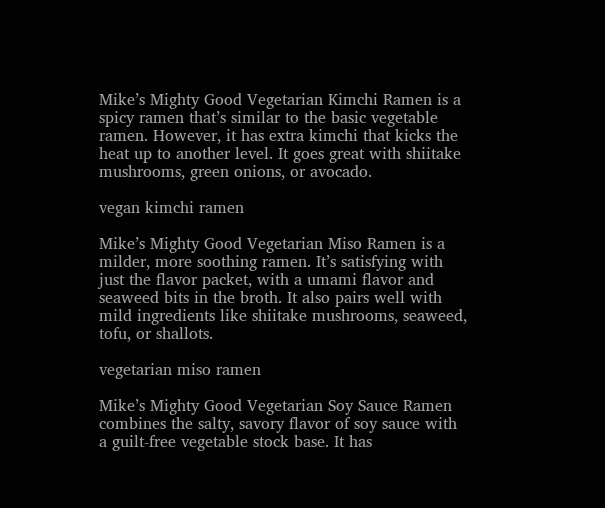Mike’s Mighty Good Vegetarian Kimchi Ramen is a spicy ramen that’s similar to the basic vegetable ramen. However, it has extra kimchi that kicks the heat up to another level. It goes great with shiitake mushrooms, green onions, or avocado.

vegan kimchi ramen

Mike’s Mighty Good Vegetarian Miso Ramen is a milder, more soothing ramen. It’s satisfying with just the flavor packet, with a umami flavor and seaweed bits in the broth. It also pairs well with mild ingredients like shiitake mushrooms, seaweed, tofu, or shallots.

vegetarian miso ramen

Mike’s Mighty Good Vegetarian Soy Sauce Ramen combines the salty, savory flavor of soy sauce with a guilt-free vegetable stock base. It has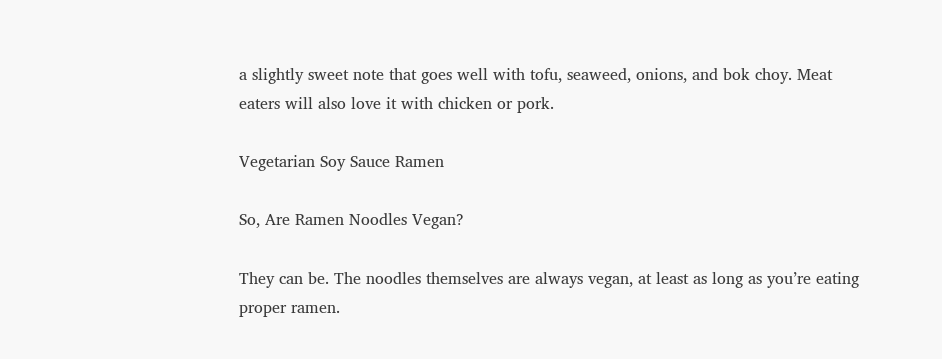a slightly sweet note that goes well with tofu, seaweed, onions, and bok choy. Meat eaters will also love it with chicken or pork.

Vegetarian Soy Sauce Ramen

So, Are Ramen Noodles Vegan?

They can be. The noodles themselves are always vegan, at least as long as you’re eating proper ramen.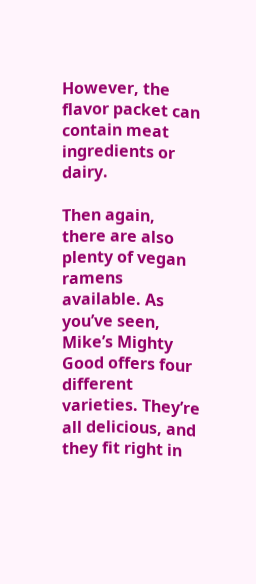However, the flavor packet can contain meat ingredients or dairy.

Then again, there are also plenty of vegan ramens available. As you’ve seen, Mike’s Mighty Good offers four different varieties. They’re all delicious, and they fit right in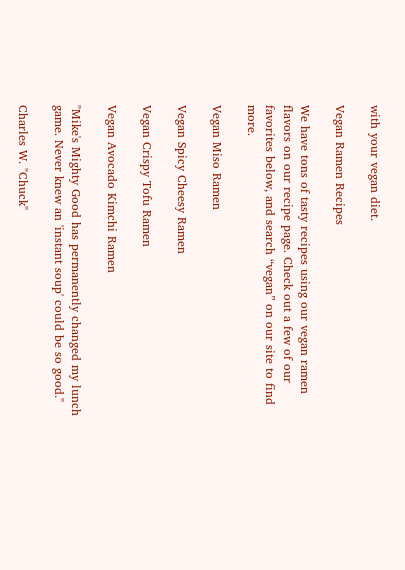with your vegan diet.

Vegan Ramen Recipes

We have tons of tasty recipes using our vegan ramen flavors on our recipe page. Check out a few of our favorites below, and search “vegan” on our site to find more.

Vegan Miso Ramen

Vegan Spicy Cheesy Ramen

Vegan Crispy Tofu Ramen

Vegan Avocado Kimchi Ramen

"Mike's Mighty Good has permanently changed my lunch game. Never knew an 'instant soup' could be so good."

Charles W. "Chuck"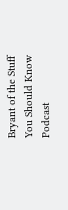Bryant of the Stuff You Should Know Podcast